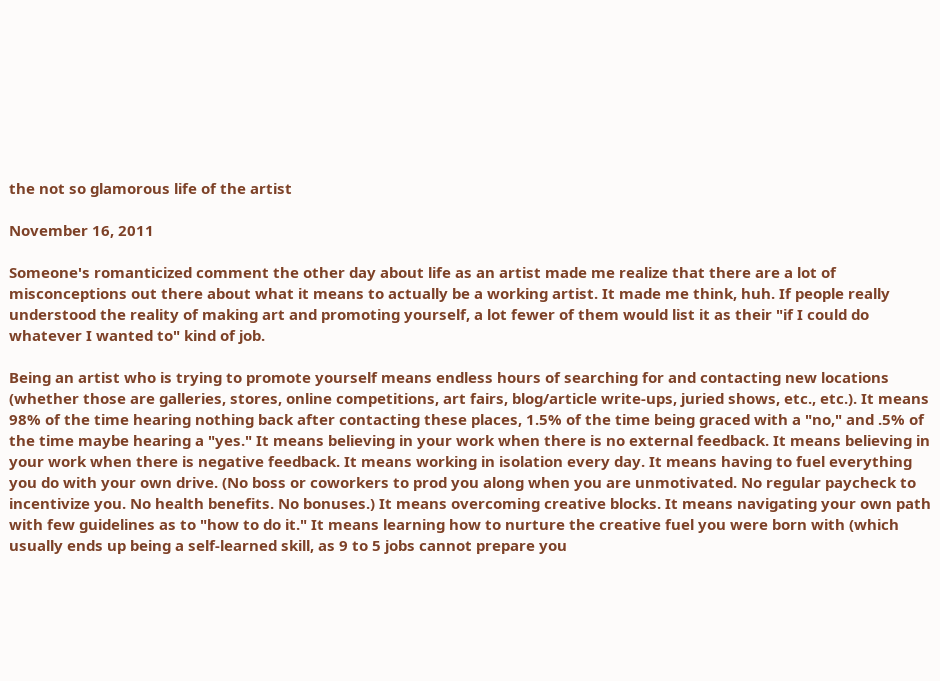the not so glamorous life of the artist

November 16, 2011

Someone's romanticized comment the other day about life as an artist made me realize that there are a lot of misconceptions out there about what it means to actually be a working artist. It made me think, huh. If people really understood the reality of making art and promoting yourself, a lot fewer of them would list it as their "if I could do whatever I wanted to" kind of job.

Being an artist who is trying to promote yourself means endless hours of searching for and contacting new locations (whether those are galleries, stores, online competitions, art fairs, blog/article write-ups, juried shows, etc., etc.). It means 98% of the time hearing nothing back after contacting these places, 1.5% of the time being graced with a "no," and .5% of the time maybe hearing a "yes." It means believing in your work when there is no external feedback. It means believing in your work when there is negative feedback. It means working in isolation every day. It means having to fuel everything you do with your own drive. (No boss or coworkers to prod you along when you are unmotivated. No regular paycheck to incentivize you. No health benefits. No bonuses.) It means overcoming creative blocks. It means navigating your own path with few guidelines as to "how to do it." It means learning how to nurture the creative fuel you were born with (which usually ends up being a self-learned skill, as 9 to 5 jobs cannot prepare you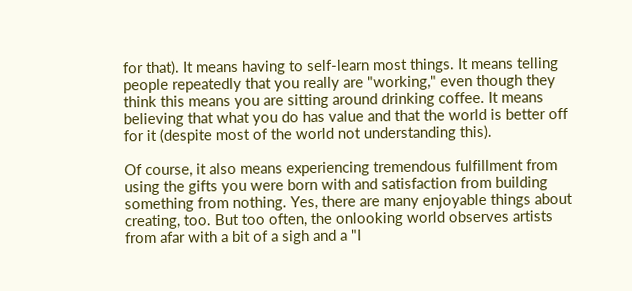for that). It means having to self-learn most things. It means telling people repeatedly that you really are "working," even though they think this means you are sitting around drinking coffee. It means believing that what you do has value and that the world is better off for it (despite most of the world not understanding this).

Of course, it also means experiencing tremendous fulfillment from using the gifts you were born with and satisfaction from building something from nothing. Yes, there are many enjoyable things about creating, too. But too often, the onlooking world observes artists from afar with a bit of a sigh and a "I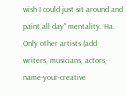wish I could just sit around and paint all day" mentality. Ha. Only other artists (add writers, musicians, actors, name-your-creative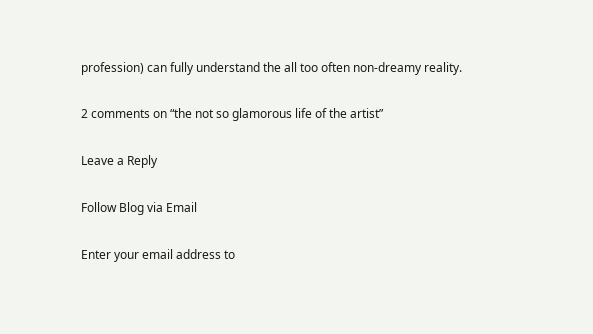profession) can fully understand the all too often non-dreamy reality.

2 comments on “the not so glamorous life of the artist”

Leave a Reply

Follow Blog via Email

Enter your email address to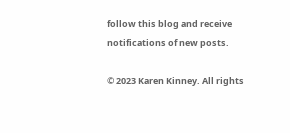follow this blog and receive notifications of new posts.

© 2023 Karen Kinney. All rights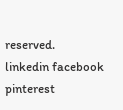reserved.
linkedin facebook pinterest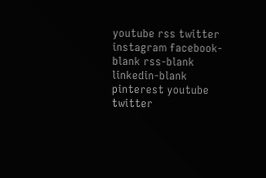youtube rss twitter instagram facebook-blank rss-blank linkedin-blank pinterest youtube twitter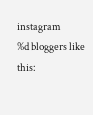instagram
%d bloggers like this: